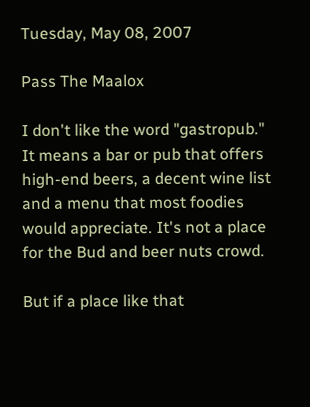Tuesday, May 08, 2007

Pass The Maalox

I don't like the word "gastropub." It means a bar or pub that offers high-end beers, a decent wine list and a menu that most foodies would appreciate. It's not a place for the Bud and beer nuts crowd.

But if a place like that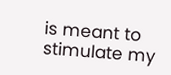is meant to stimulate my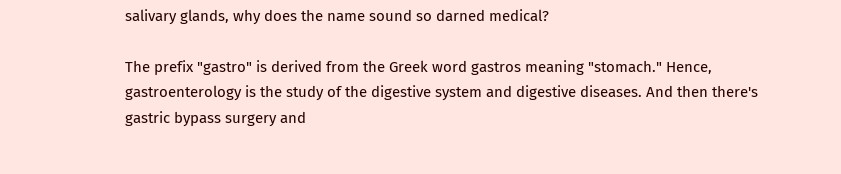salivary glands, why does the name sound so darned medical?

The prefix "gastro" is derived from the Greek word gastros meaning "stomach." Hence, gastroenterology is the study of the digestive system and digestive diseases. And then there's gastric bypass surgery and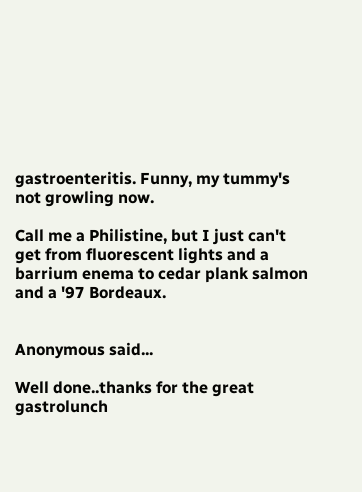gastroenteritis. Funny, my tummy's not growling now.

Call me a Philistine, but I just can't get from fluorescent lights and a barrium enema to cedar plank salmon and a '97 Bordeaux.


Anonymous said...

Well done..thanks for the great gastrolunch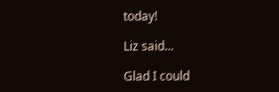today!

Liz said...

Glad I could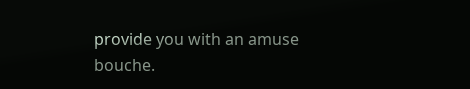provide you with an amuse bouche.